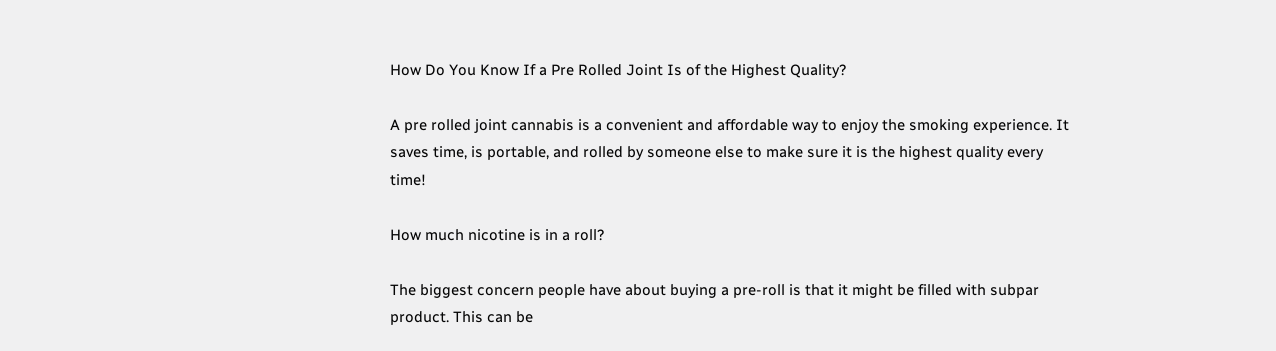How Do You Know If a Pre Rolled Joint Is of the Highest Quality?

A pre rolled joint cannabis is a convenient and affordable way to enjoy the smoking experience. It saves time, is portable, and rolled by someone else to make sure it is the highest quality every time!

How much nicotine is in a roll?

The biggest concern people have about buying a pre-roll is that it might be filled with subpar product. This can be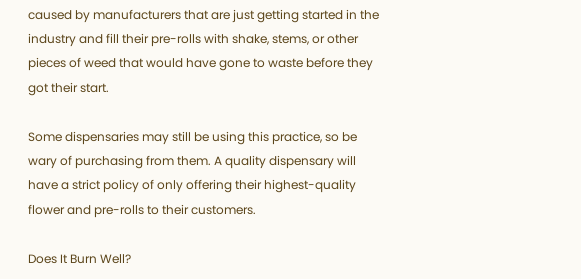caused by manufacturers that are just getting started in the industry and fill their pre-rolls with shake, stems, or other pieces of weed that would have gone to waste before they got their start.

Some dispensaries may still be using this practice, so be wary of purchasing from them. A quality dispensary will have a strict policy of only offering their highest-quality flower and pre-rolls to their customers.

Does It Burn Well?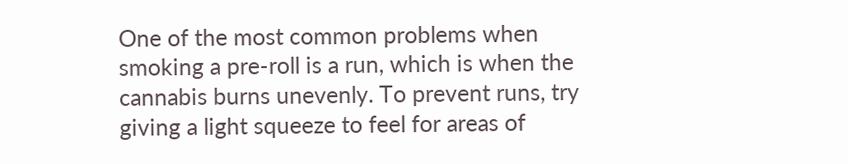One of the most common problems when smoking a pre-roll is a run, which is when the cannabis burns unevenly. To prevent runs, try giving a light squeeze to feel for areas of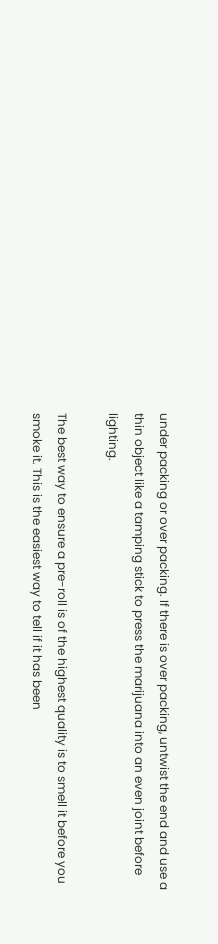under packing or over packing. If there is over packing, untwist the end and use a thin object like a tamping stick to press the marijuana into an even joint before lighting.

The best way to ensure a pre-roll is of the highest quality is to smell it before you smoke it. This is the easiest way to tell if it has been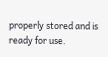properly stored and is ready for use.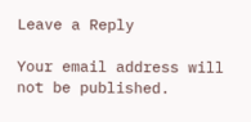Leave a Reply

Your email address will not be published.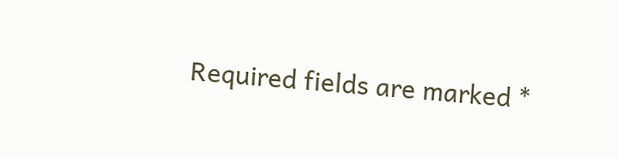Required fields are marked *